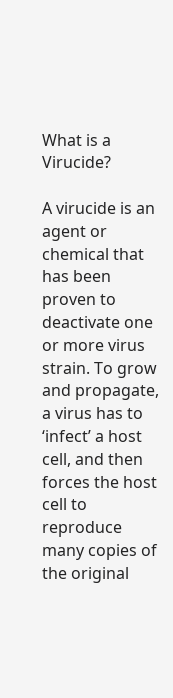What is a Virucide?

A virucide is an agent or chemical that has been proven to deactivate one or more virus strain. To grow and propagate, a virus has to ‘infect’ a host cell, and then forces the host cell to reproduce many copies of the original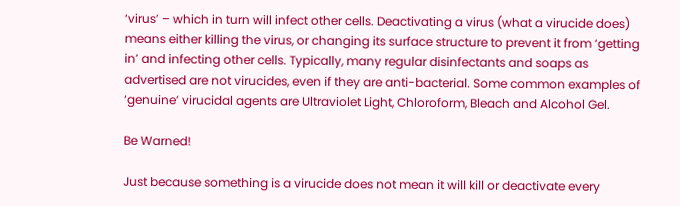‘virus’ – which in turn will infect other cells. Deactivating a virus (what a virucide does) means either killing the virus, or changing its surface structure to prevent it from ‘getting in’ and infecting other cells. Typically, many regular disinfectants and soaps as advertised are not virucides, even if they are anti-bacterial. Some common examples of ‘genuine’ virucidal agents are Ultraviolet Light, Chloroform, Bleach and Alcohol Gel.

Be Warned!

Just because something is a virucide does not mean it will kill or deactivate every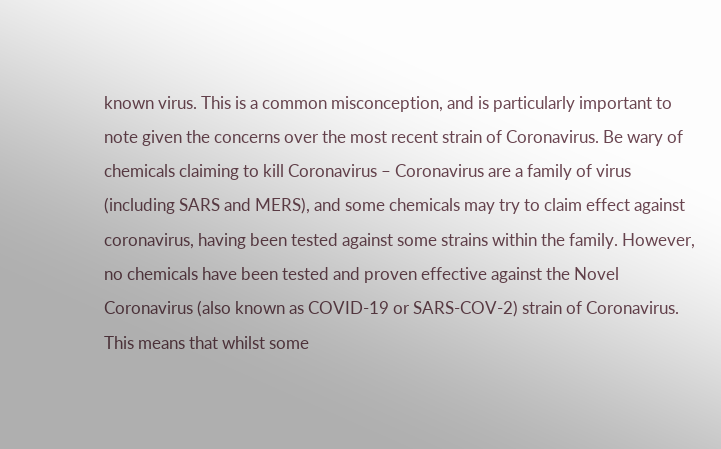known virus. This is a common misconception, and is particularly important to note given the concerns over the most recent strain of Coronavirus. Be wary of chemicals claiming to kill Coronavirus – Coronavirus are a family of virus (including SARS and MERS), and some chemicals may try to claim effect against coronavirus, having been tested against some strains within the family. However, no chemicals have been tested and proven effective against the Novel Coronavirus (also known as COVID-19 or SARS-COV-2) strain of Coronavirus. This means that whilst some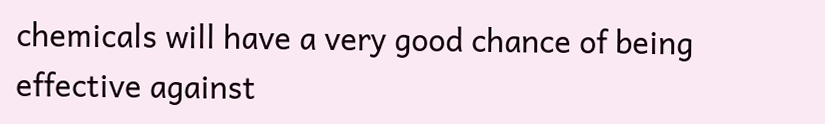chemicals will have a very good chance of being effective against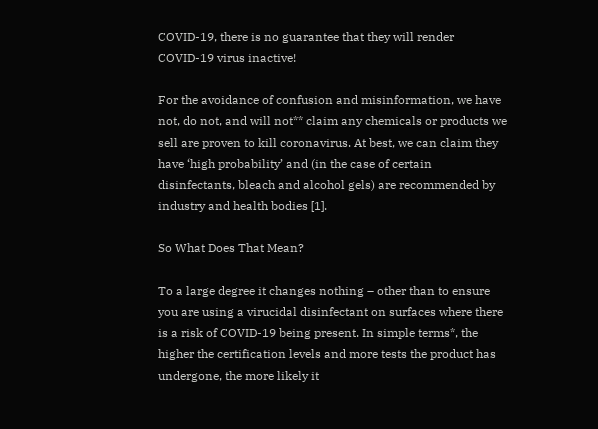COVID-19, there is no guarantee that they will render COVID-19 virus inactive!

For the avoidance of confusion and misinformation, we have not, do not, and will not** claim any chemicals or products we sell are proven to kill coronavirus. At best, we can claim they have ‘high probability’ and (in the case of certain disinfectants, bleach and alcohol gels) are recommended by industry and health bodies [1].

So What Does That Mean?

To a large degree it changes nothing – other than to ensure you are using a virucidal disinfectant on surfaces where there is a risk of COVID-19 being present. In simple terms*, the higher the certification levels and more tests the product has undergone, the more likely it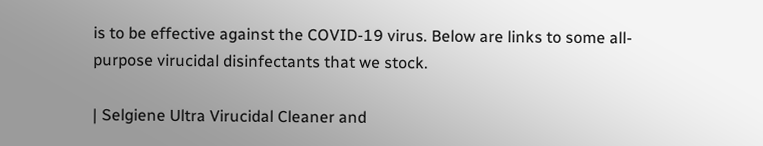is to be effective against the COVID-19 virus. Below are links to some all-purpose virucidal disinfectants that we stock.

| Selgiene Ultra Virucidal Cleaner and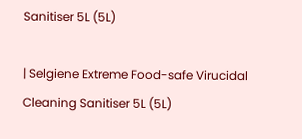Sanitiser 5L (5L)

| Selgiene Extreme Food-safe Virucidal Cleaning Sanitiser 5L (5L)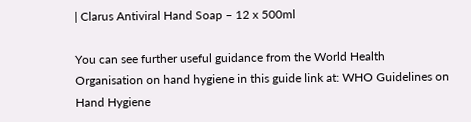| Clarus Antiviral Hand Soap – 12 x 500ml

You can see further useful guidance from the World Health Organisation on hand hygiene in this guide link at: WHO Guidelines on Hand Hygiene